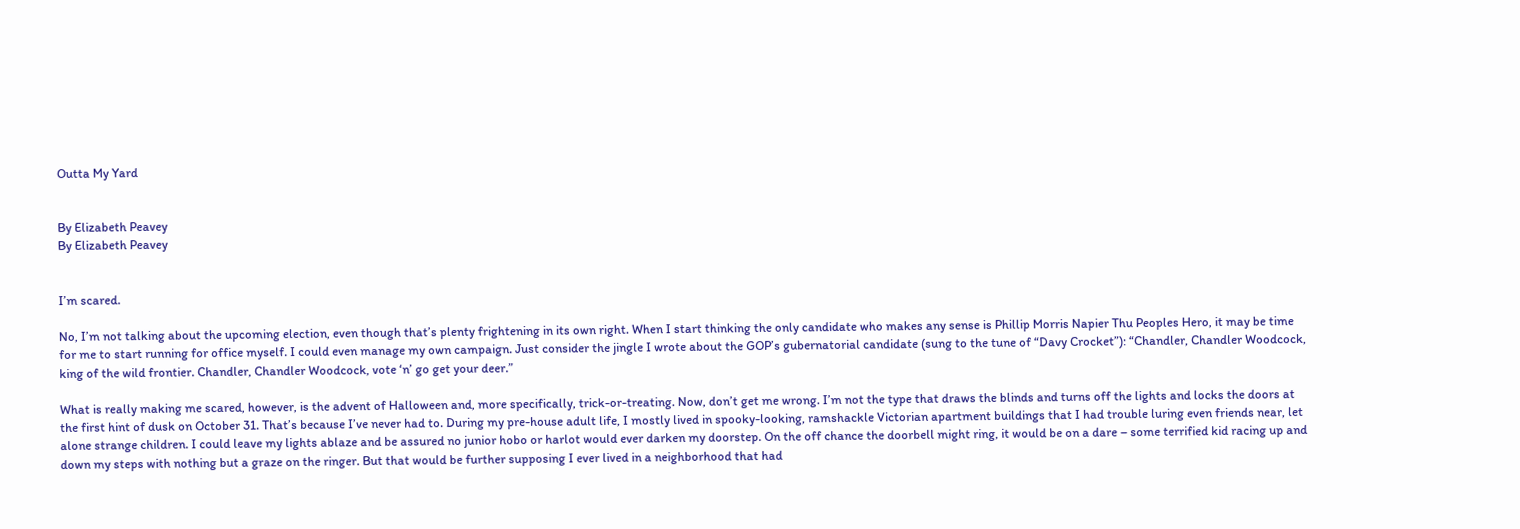Outta My Yard


By Elizabeth Peavey
By Elizabeth Peavey


I’m scared.

No, I’m not talking about the upcoming election, even though that’s plenty frightening in its own right. When I start thinking the only candidate who makes any sense is Phillip Morris Napier Thu Peoples Hero, it may be time for me to start running for office myself. I could even manage my own campaign. Just consider the jingle I wrote about the GOP’s gubernatorial candidate (sung to the tune of “Davy Crocket”): “Chandler, Chandler Woodcock, king of the wild frontier. Chandler, Chandler Woodcock, vote ‘n’ go get your deer.”

What is really making me scared, however, is the advent of Halloween and, more specifically, trick-or-treating. Now, don’t get me wrong. I’m not the type that draws the blinds and turns off the lights and locks the doors at the first hint of dusk on October 31. That’s because I’ve never had to. During my pre-house adult life, I mostly lived in spooky-looking, ramshackle Victorian apartment buildings that I had trouble luring even friends near, let alone strange children. I could leave my lights ablaze and be assured no junior hobo or harlot would ever darken my doorstep. On the off chance the doorbell might ring, it would be on a dare – some terrified kid racing up and down my steps with nothing but a graze on the ringer. But that would be further supposing I ever lived in a neighborhood that had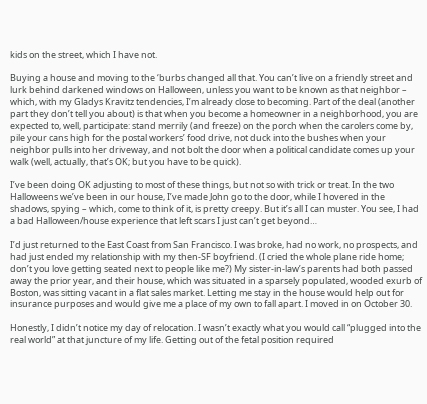kids on the street, which I have not.

Buying a house and moving to the ‘burbs changed all that. You can’t live on a friendly street and lurk behind darkened windows on Halloween, unless you want to be known as that neighbor – which, with my Gladys Kravitz tendencies, I’m already close to becoming. Part of the deal (another part they don’t tell you about) is that when you become a homeowner in a neighborhood, you are expected to, well, participate: stand merrily (and freeze) on the porch when the carolers come by, pile your cans high for the postal workers’ food drive, not duck into the bushes when your neighbor pulls into her driveway, and not bolt the door when a political candidate comes up your walk (well, actually, that’s OK; but you have to be quick).

I’ve been doing OK adjusting to most of these things, but not so with trick or treat. In the two Halloweens we’ve been in our house, I’ve made John go to the door, while I hovered in the shadows, spying – which, come to think of it, is pretty creepy. But it’s all I can muster. You see, I had a bad Halloween/house experience that left scars I just can’t get beyond…

I’d just returned to the East Coast from San Francisco. I was broke, had no work, no prospects, and had just ended my relationship with my then-SF boyfriend. (I cried the whole plane ride home; don’t you love getting seated next to people like me?) My sister-in-law’s parents had both passed away the prior year, and their house, which was situated in a sparsely populated, wooded exurb of Boston, was sitting vacant in a flat sales market. Letting me stay in the house would help out for insurance purposes and would give me a place of my own to fall apart. I moved in on October 30.

Honestly, I didn’t notice my day of relocation. I wasn’t exactly what you would call “plugged into the real world” at that juncture of my life. Getting out of the fetal position required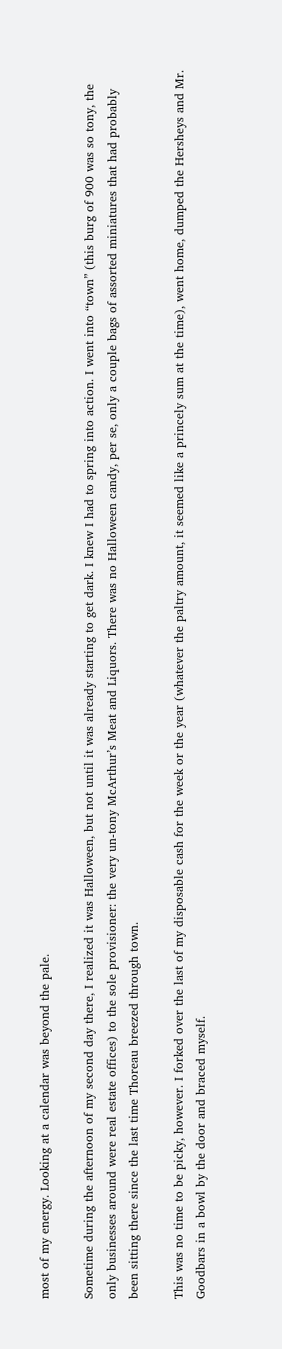most of my energy. Looking at a calendar was beyond the pale.

Sometime during the afternoon of my second day there, I realized it was Halloween, but not until it was already starting to get dark. I knew I had to spring into action. I went into “town” (this burg of 900 was so tony, the only businesses around were real estate offices) to the sole provisioner: the very un-tony McArthur’s Meat and Liquors. There was no Halloween candy, per se, only a couple bags of assorted miniatures that had probably been sitting there since the last time Thoreau breezed through town.

This was no time to be picky, however. I forked over the last of my disposable cash for the week or the year (whatever the paltry amount, it seemed like a princely sum at the time), went home, dumped the Hersheys and Mr. Goodbars in a bowl by the door and braced myself.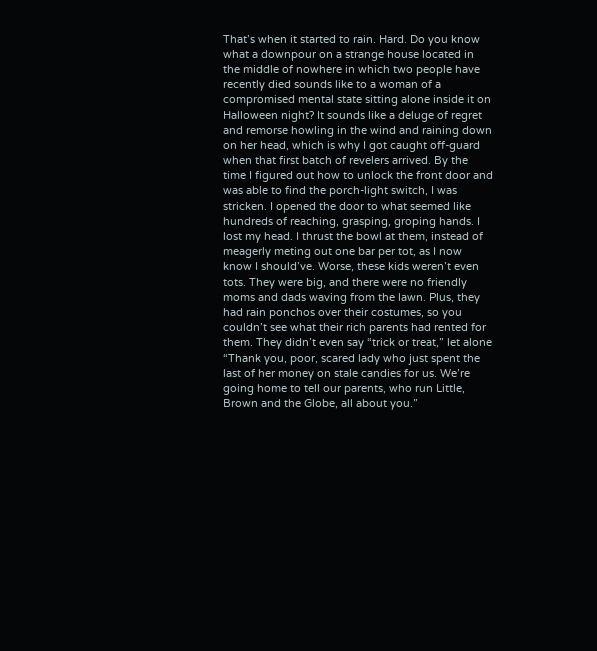That’s when it started to rain. Hard. Do you know what a downpour on a strange house located in the middle of nowhere in which two people have recently died sounds like to a woman of a compromised mental state sitting alone inside it on Halloween night? It sounds like a deluge of regret and remorse howling in the wind and raining down on her head, which is why I got caught off-guard when that first batch of revelers arrived. By the time I figured out how to unlock the front door and was able to find the porch-light switch, I was stricken. I opened the door to what seemed like hundreds of reaching, grasping, groping hands. I lost my head. I thrust the bowl at them, instead of meagerly meting out one bar per tot, as I now know I should’ve. Worse, these kids weren’t even tots. They were big, and there were no friendly moms and dads waving from the lawn. Plus, they had rain ponchos over their costumes, so you couldn’t see what their rich parents had rented for them. They didn’t even say “trick or treat,” let alone “Thank you, poor, scared lady who just spent the last of her money on stale candies for us. We’re going home to tell our parents, who run Little, Brown and the Globe, all about you.”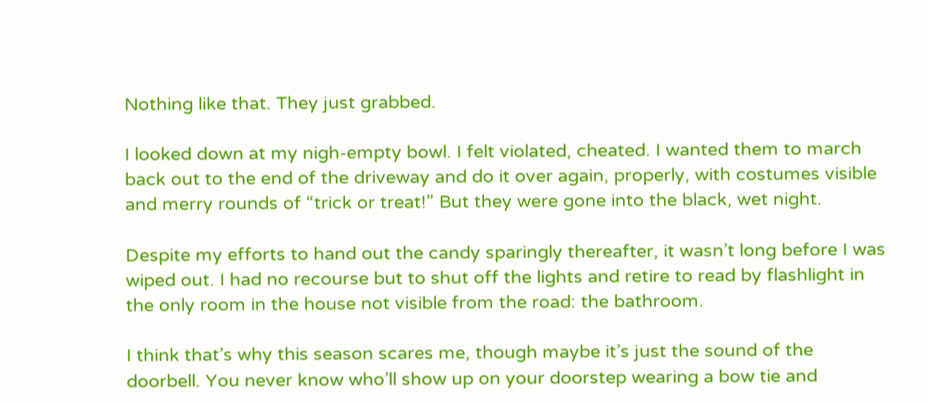Nothing like that. They just grabbed.

I looked down at my nigh-empty bowl. I felt violated, cheated. I wanted them to march back out to the end of the driveway and do it over again, properly, with costumes visible and merry rounds of “trick or treat!” But they were gone into the black, wet night.

Despite my efforts to hand out the candy sparingly thereafter, it wasn’t long before I was wiped out. I had no recourse but to shut off the lights and retire to read by flashlight in the only room in the house not visible from the road: the bathroom.

I think that’s why this season scares me, though maybe it’s just the sound of the doorbell. You never know who’ll show up on your doorstep wearing a bow tie and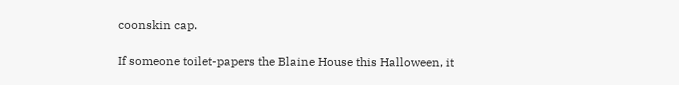coonskin cap.

If someone toilet-papers the Blaine House this Halloween, it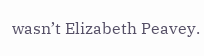wasn’t Elizabeth Peavey.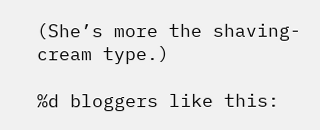(She’s more the shaving-cream type.)

%d bloggers like this: